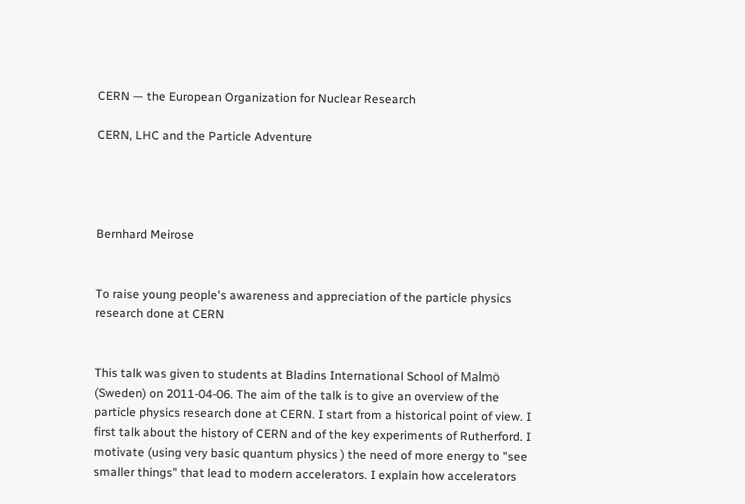CERN — the European Organization for Nuclear Research

CERN, LHC and the Particle Adventure




Bernhard Meirose


To raise young people's awareness and appreciation of the particle physics research done at CERN


This talk was given to students at Bladins International School of Malmö (Sweden) on 2011-04-06. The aim of the talk is to give an overview of the particle physics research done at CERN. I start from a historical point of view. I first talk about the history of CERN and of the key experiments of Rutherford. I motivate (using very basic quantum physics ) the need of more energy to "see smaller things" that lead to modern accelerators. I explain how accelerators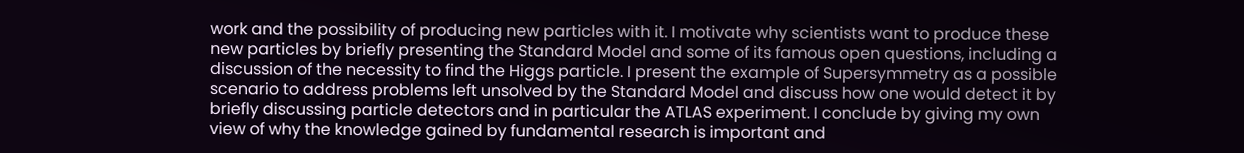work and the possibility of producing new particles with it. I motivate why scientists want to produce these new particles by briefly presenting the Standard Model and some of its famous open questions, including a discussion of the necessity to find the Higgs particle. I present the example of Supersymmetry as a possible scenario to address problems left unsolved by the Standard Model and discuss how one would detect it by briefly discussing particle detectors and in particular the ATLAS experiment. I conclude by giving my own view of why the knowledge gained by fundamental research is important and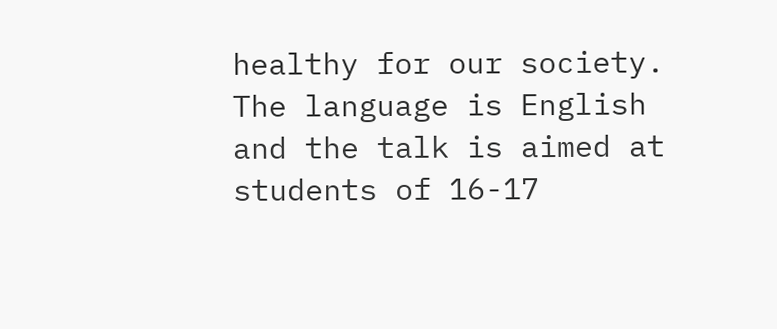healthy for our society.
The language is English and the talk is aimed at students of 16-17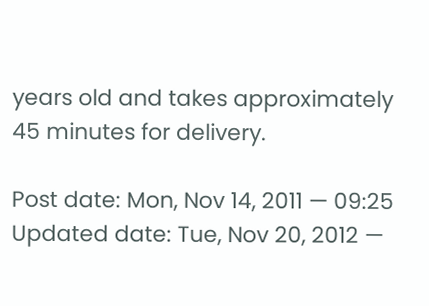years old and takes approximately 45 minutes for delivery.

Post date: Mon, Nov 14, 2011 — 09:25
Updated date: Tue, Nov 20, 2012 —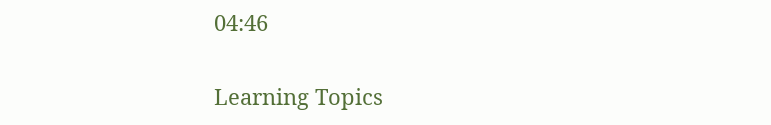04:46

Learning Topics